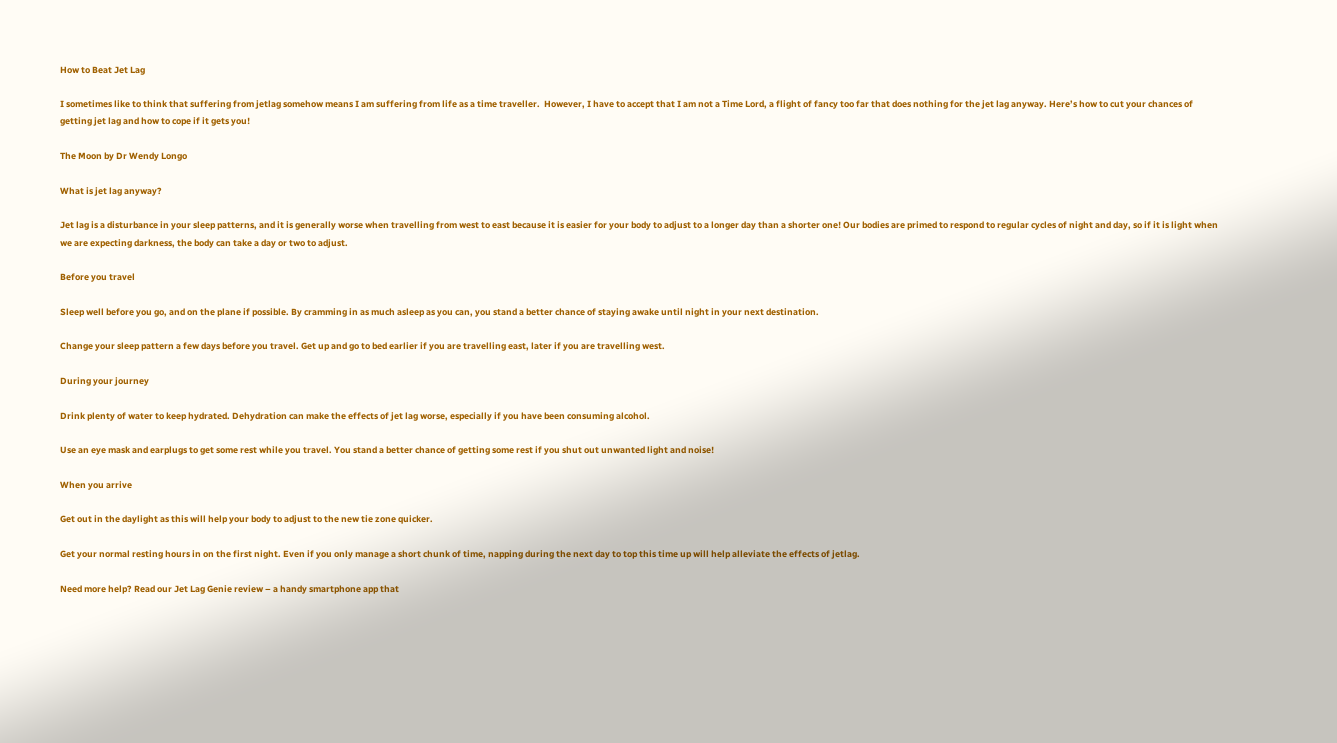How to Beat Jet Lag

I sometimes like to think that suffering from jetlag somehow means I am suffering from life as a time traveller.  However, I have to accept that I am not a Time Lord, a flight of fancy too far that does nothing for the jet lag anyway. Here’s how to cut your chances of getting jet lag and how to cope if it gets you!

The Moon by Dr Wendy Longo

What is jet lag anyway?

Jet lag is a disturbance in your sleep patterns, and it is generally worse when travelling from west to east because it is easier for your body to adjust to a longer day than a shorter one! Our bodies are primed to respond to regular cycles of night and day, so if it is light when we are expecting darkness, the body can take a day or two to adjust.

Before you travel

Sleep well before you go, and on the plane if possible. By cramming in as much asleep as you can, you stand a better chance of staying awake until night in your next destination.

Change your sleep pattern a few days before you travel. Get up and go to bed earlier if you are travelling east, later if you are travelling west.

During your journey

Drink plenty of water to keep hydrated. Dehydration can make the effects of jet lag worse, especially if you have been consuming alcohol.

Use an eye mask and earplugs to get some rest while you travel. You stand a better chance of getting some rest if you shut out unwanted light and noise!

When you arrive

Get out in the daylight as this will help your body to adjust to the new tie zone quicker.

Get your normal resting hours in on the first night. Even if you only manage a short chunk of time, napping during the next day to top this time up will help alleviate the effects of jetlag.

Need more help? Read our Jet Lag Genie review – a handy smartphone app that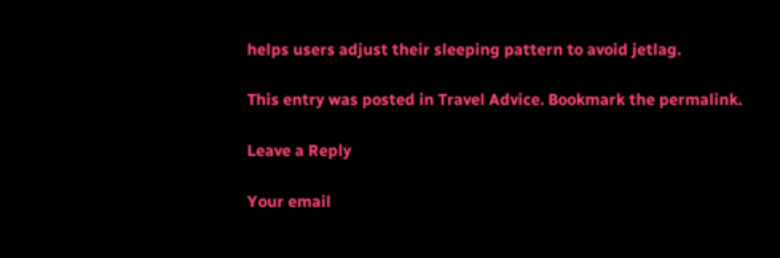helps users adjust their sleeping pattern to avoid jetlag.

This entry was posted in Travel Advice. Bookmark the permalink.

Leave a Reply

Your email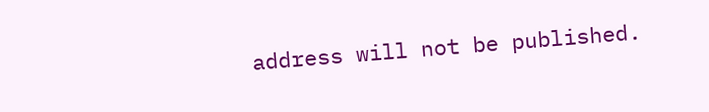address will not be published.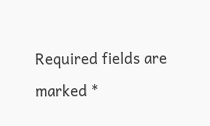Required fields are marked *